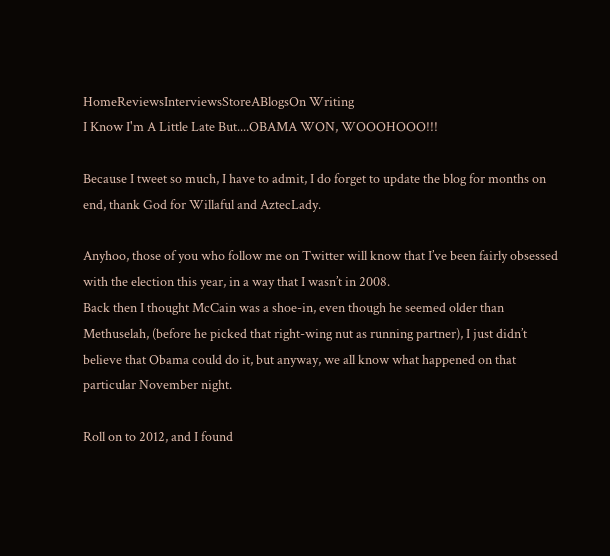HomeReviewsInterviewsStoreABlogsOn Writing
I Know I'm A Little Late But....OBAMA WON, WOOOHOOO!!!

Because I tweet so much, I have to admit, I do forget to update the blog for months on end, thank God for Willaful and AztecLady.

Anyhoo, those of you who follow me on Twitter will know that I’ve been fairly obsessed with the election this year, in a way that I wasn’t in 2008.
Back then I thought McCain was a shoe-in, even though he seemed older than Methuselah, (before he picked that right-wing nut as running partner), I just didn’t believe that Obama could do it, but anyway, we all know what happened on that particular November night.

Roll on to 2012, and I found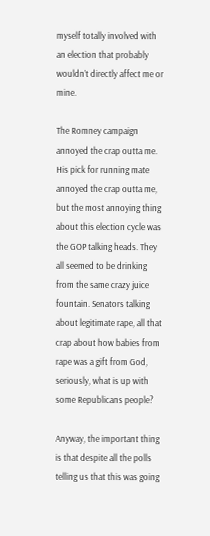myself totally involved with an election that probably wouldn’t directly affect me or mine.

The Romney campaign annoyed the crap outta me. His pick for running mate annoyed the crap outta me, but the most annoying thing about this election cycle was the GOP talking heads. They all seemed to be drinking from the same crazy juice fountain. Senators talking about legitimate rape, all that crap about how babies from rape was a gift from God, seriously, what is up with some Republicans people?

Anyway, the important thing is that despite all the polls telling us that this was going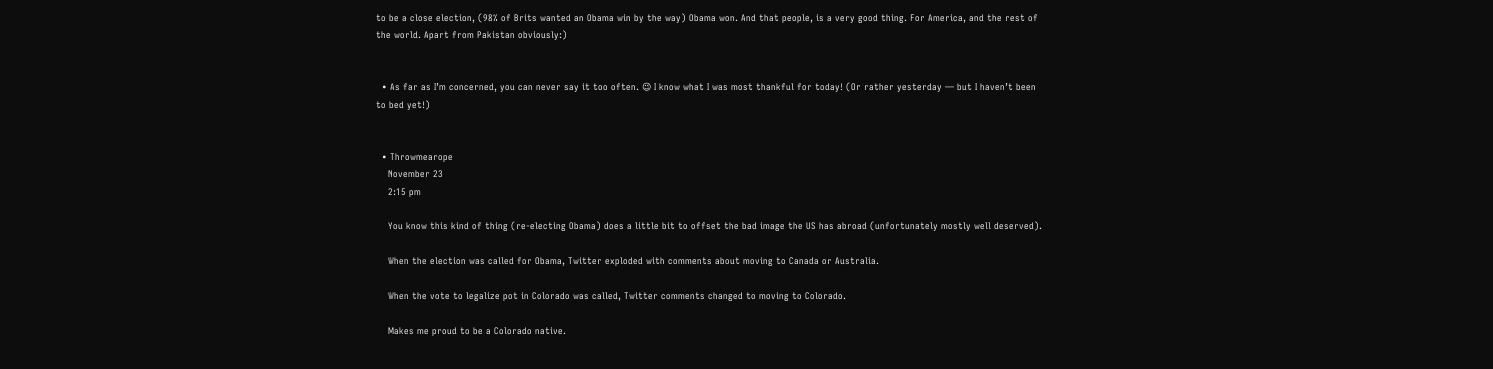to be a close election, (98% of Brits wanted an Obama win by the way) Obama won. And that people, is a very good thing. For America, and the rest of the world. Apart from Pakistan obviously:)


  • As far as I’m concerned, you can never say it too often. 😉 I know what I was most thankful for today! (Or rather yesterday — but I haven’t been to bed yet!)


  • Throwmearope
    November 23
    2:15 pm

    You know this kind of thing (re-electing Obama) does a little bit to offset the bad image the US has abroad (unfortunately mostly well deserved).

    When the election was called for Obama, Twitter exploded with comments about moving to Canada or Australia.

    When the vote to legalize pot in Colorado was called, Twitter comments changed to moving to Colorado.

    Makes me proud to be a Colorado native.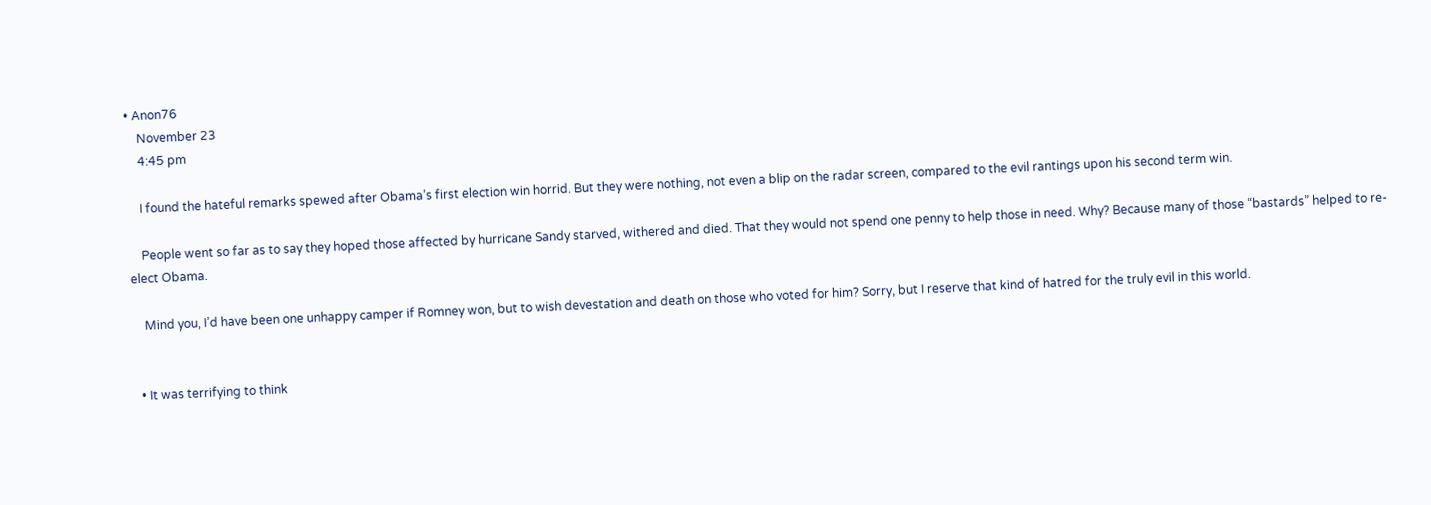• Anon76
    November 23
    4:45 pm

    I found the hateful remarks spewed after Obama’s first election win horrid. But they were nothing, not even a blip on the radar screen, compared to the evil rantings upon his second term win.

    People went so far as to say they hoped those affected by hurricane Sandy starved, withered and died. That they would not spend one penny to help those in need. Why? Because many of those “bastards” helped to re-elect Obama.

    Mind you, I’d have been one unhappy camper if Romney won, but to wish devestation and death on those who voted for him? Sorry, but I reserve that kind of hatred for the truly evil in this world.


  • It was terrifying to think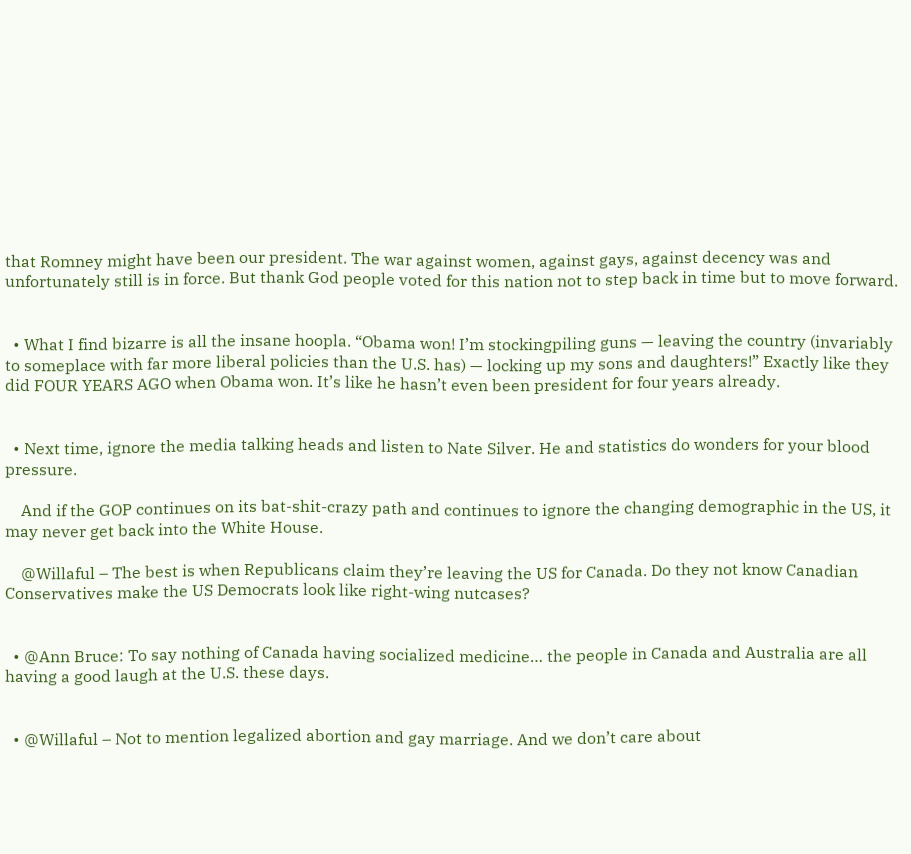that Romney might have been our president. The war against women, against gays, against decency was and unfortunately still is in force. But thank God people voted for this nation not to step back in time but to move forward.


  • What I find bizarre is all the insane hoopla. “Obama won! I’m stockingpiling guns — leaving the country (invariably to someplace with far more liberal policies than the U.S. has) — locking up my sons and daughters!” Exactly like they did FOUR YEARS AGO when Obama won. It’s like he hasn’t even been president for four years already.


  • Next time, ignore the media talking heads and listen to Nate Silver. He and statistics do wonders for your blood pressure.

    And if the GOP continues on its bat-shit-crazy path and continues to ignore the changing demographic in the US, it may never get back into the White House.

    @Willaful – The best is when Republicans claim they’re leaving the US for Canada. Do they not know Canadian Conservatives make the US Democrats look like right-wing nutcases?


  • @Ann Bruce: To say nothing of Canada having socialized medicine… the people in Canada and Australia are all having a good laugh at the U.S. these days.


  • @Willaful – Not to mention legalized abortion and gay marriage. And we don’t care about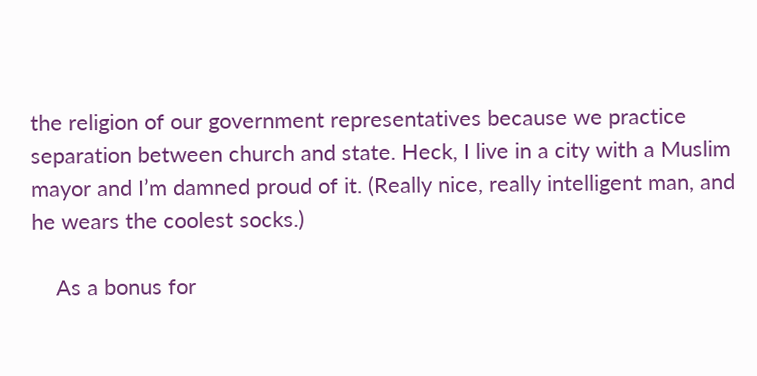the religion of our government representatives because we practice separation between church and state. Heck, I live in a city with a Muslim mayor and I’m damned proud of it. (Really nice, really intelligent man, and he wears the coolest socks.)

    As a bonus for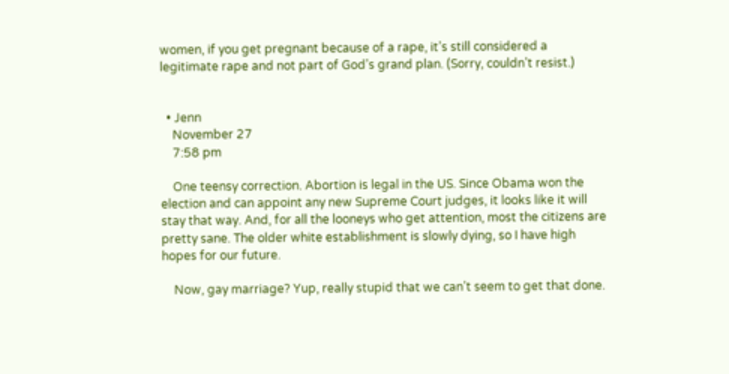women, if you get pregnant because of a rape, it’s still considered a legitimate rape and not part of God’s grand plan. (Sorry, couldn’t resist.)


  • Jenn
    November 27
    7:58 pm

    One teensy correction. Abortion is legal in the US. Since Obama won the election and can appoint any new Supreme Court judges, it looks like it will stay that way. And, for all the looneys who get attention, most the citizens are pretty sane. The older white establishment is slowly dying, so I have high hopes for our future.

    Now, gay marriage? Yup, really stupid that we can’t seem to get that done.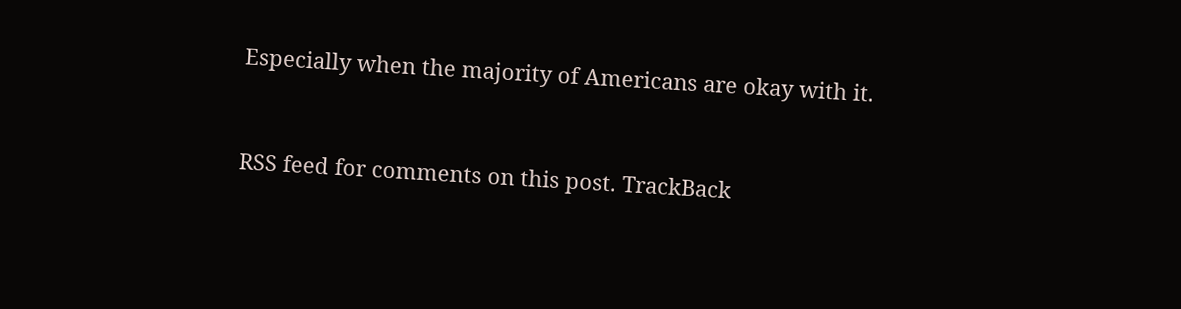Especially when the majority of Americans are okay with it.


RSS feed for comments on this post. TrackBack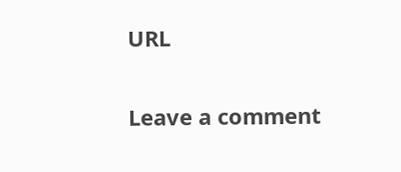URL

Leave a comment